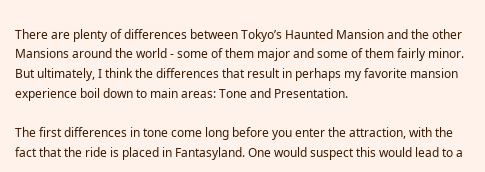There are plenty of differences between Tokyo’s Haunted Mansion and the other Mansions around the world - some of them major and some of them fairly minor. But ultimately, I think the differences that result in perhaps my favorite mansion experience boil down to main areas: Tone and Presentation.

The first differences in tone come long before you enter the attraction, with the fact that the ride is placed in Fantasyland. One would suspect this would lead to a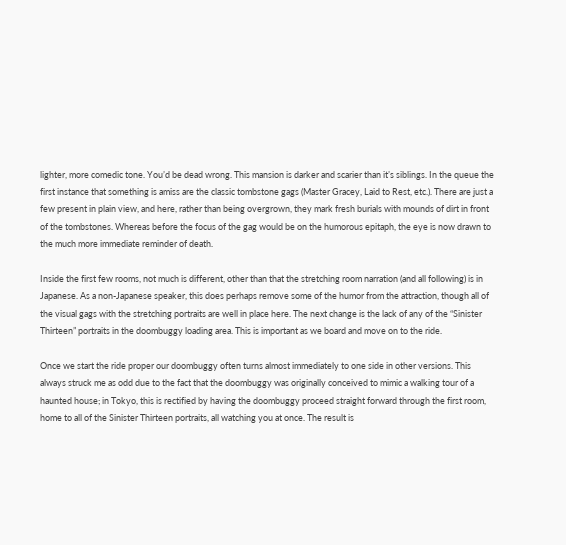lighter, more comedic tone. You’d be dead wrong. This mansion is darker and scarier than it’s siblings. In the queue the first instance that something is amiss are the classic tombstone gags (Master Gracey, Laid to Rest, etc.). There are just a few present in plain view, and here, rather than being overgrown, they mark fresh burials with mounds of dirt in front of the tombstones. Whereas before the focus of the gag would be on the humorous epitaph, the eye is now drawn to the much more immediate reminder of death.

Inside the first few rooms, not much is different, other than that the stretching room narration (and all following) is in Japanese. As a non-Japanese speaker, this does perhaps remove some of the humor from the attraction, though all of the visual gags with the stretching portraits are well in place here. The next change is the lack of any of the “Sinister Thirteen” portraits in the doombuggy loading area. This is important as we board and move on to the ride.

Once we start the ride proper our doombuggy often turns almost immediately to one side in other versions. This always struck me as odd due to the fact that the doombuggy was originally conceived to mimic a walking tour of a haunted house; in Tokyo, this is rectified by having the doombuggy proceed straight forward through the first room, home to all of the Sinister Thirteen portraits, all watching you at once. The result is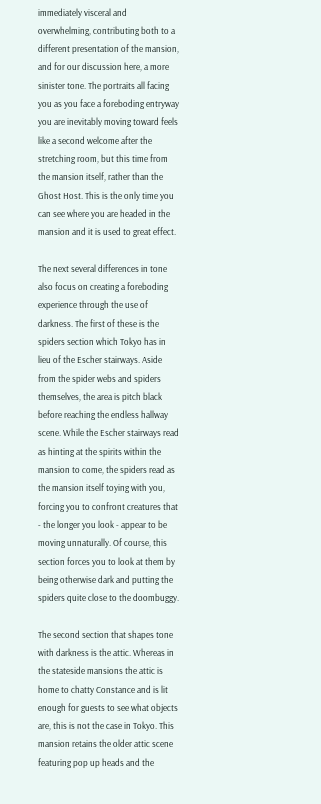immediately visceral and overwhelming, contributing both to a different presentation of the mansion, and for our discussion here, a more sinister tone. The portraits all facing you as you face a foreboding entryway you are inevitably moving toward feels like a second welcome after the stretching room, but this time from the mansion itself, rather than the Ghost Host. This is the only time you can see where you are headed in the mansion and it is used to great effect.

The next several differences in tone also focus on creating a foreboding experience through the use of darkness. The first of these is the spiders section which Tokyo has in lieu of the Escher stairways. Aside from the spider webs and spiders themselves, the area is pitch black before reaching the endless hallway scene. While the Escher stairways read as hinting at the spirits within the mansion to come, the spiders read as the mansion itself toying with you, forcing you to confront creatures that - the longer you look - appear to be moving unnaturally. Of course, this section forces you to look at them by being otherwise dark and putting the spiders quite close to the doombuggy.

The second section that shapes tone with darkness is the attic. Whereas in the stateside mansions the attic is home to chatty Constance and is lit enough for guests to see what objects are, this is not the case in Tokyo. This mansion retains the older attic scene featuring pop up heads and the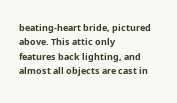beating-heart bride, pictured above. This attic only features back lighting, and almost all objects are cast in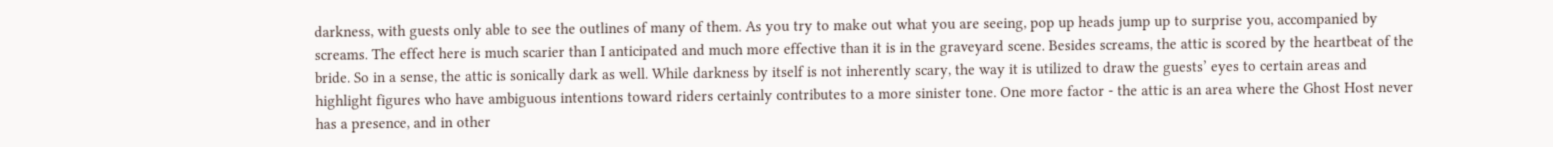darkness, with guests only able to see the outlines of many of them. As you try to make out what you are seeing, pop up heads jump up to surprise you, accompanied by screams. The effect here is much scarier than I anticipated and much more effective than it is in the graveyard scene. Besides screams, the attic is scored by the heartbeat of the bride. So in a sense, the attic is sonically dark as well. While darkness by itself is not inherently scary, the way it is utilized to draw the guests’ eyes to certain areas and highlight figures who have ambiguous intentions toward riders certainly contributes to a more sinister tone. One more factor - the attic is an area where the Ghost Host never has a presence, and in other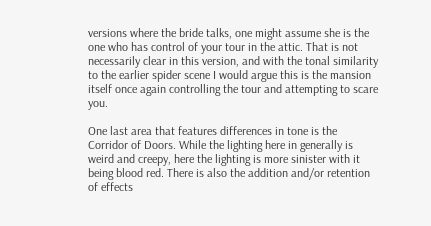versions where the bride talks, one might assume she is the one who has control of your tour in the attic. That is not necessarily clear in this version, and with the tonal similarity to the earlier spider scene I would argue this is the mansion itself once again controlling the tour and attempting to scare you.

One last area that features differences in tone is the Corridor of Doors. While the lighting here in generally is weird and creepy, here the lighting is more sinister with it being blood red. There is also the addition and/or retention of effects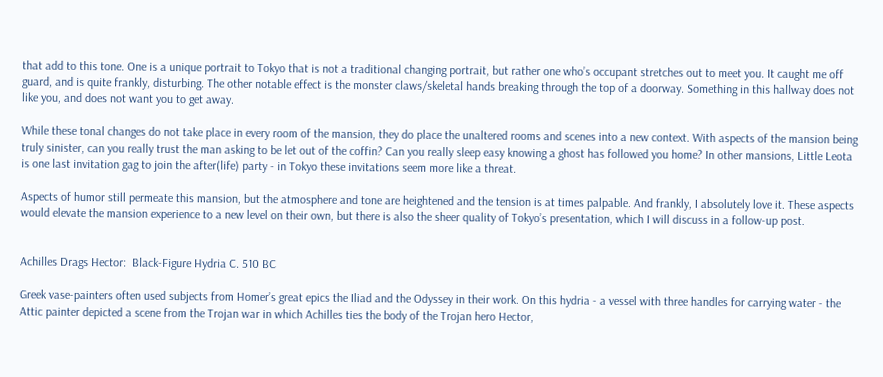that add to this tone. One is a unique portrait to Tokyo that is not a traditional changing portrait, but rather one who’s occupant stretches out to meet you. It caught me off guard, and is quite frankly, disturbing. The other notable effect is the monster claws/skeletal hands breaking through the top of a doorway. Something in this hallway does not like you, and does not want you to get away.

While these tonal changes do not take place in every room of the mansion, they do place the unaltered rooms and scenes into a new context. With aspects of the mansion being truly sinister, can you really trust the man asking to be let out of the coffin? Can you really sleep easy knowing a ghost has followed you home? In other mansions, Little Leota is one last invitation gag to join the after(life) party - in Tokyo these invitations seem more like a threat.

Aspects of humor still permeate this mansion, but the atmosphere and tone are heightened and the tension is at times palpable. And frankly, I absolutely love it. These aspects would elevate the mansion experience to a new level on their own, but there is also the sheer quality of Tokyo’s presentation, which I will discuss in a follow-up post.


Achilles Drags Hector:  Black-Figure Hydria C. 510 BC

Greek vase-painters often used subjects from Homer’s great epics the Iliad and the Odyssey in their work. On this hydria - a vessel with three handles for carrying water - the Attic painter depicted a scene from the Trojan war in which Achilles ties the body of the Trojan hero Hector,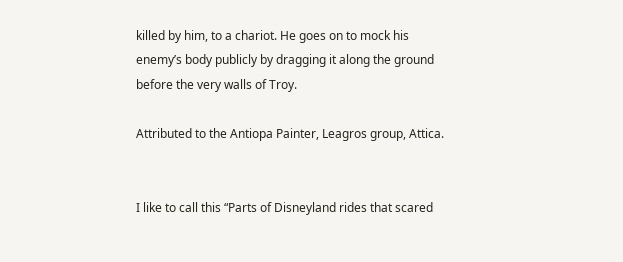killed by him, to a chariot. He goes on to mock his enemy’s body publicly by dragging it along the ground before the very walls of Troy.

Attributed to the Antiopa Painter, Leagros group, Attica.


I like to call this “Parts of Disneyland rides that scared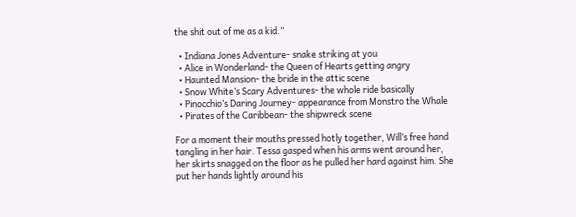the shit out of me as a kid.”

  • Indiana Jones Adventure- snake striking at you
  • Alice in Wonderland- the Queen of Hearts getting angry
  • Haunted Mansion- the bride in the attic scene
  • Snow White’s Scary Adventures- the whole ride basically
  • Pinocchio’s Daring Journey- appearance from Monstro the Whale
  • Pirates of the Caribbean- the shipwreck scene

For a moment their mouths pressed hotly together, Will’s free hand tangling in her hair. Tessa gasped when his arms went around her, her skirts snagged on the floor as he pulled her hard against him. She put her hands lightly around his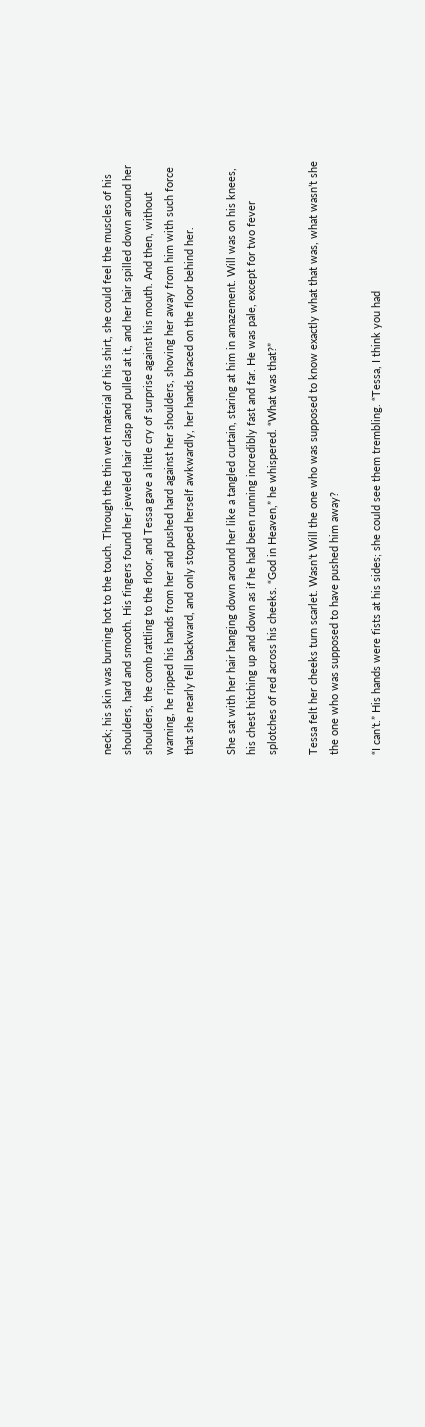neck; his skin was burning hot to the touch. Through the thin wet material of his shirt, she could feel the muscles of his shoulders, hard and smooth. His fingers found her jeweled hair clasp and pulled at it, and her hair spilled down around her shoulders, the comb rattling to the floor, and Tessa gave a little cry of surprise against his mouth. And then, without warning, he ripped his hands from her and pushed hard against her shoulders, shoving her away from him with such force that she nearly fell backward, and only stopped herself awkwardly, her hands braced on the floor behind her.

She sat with her hair hanging down around her like a tangled curtain, staring at him in amazement. Will was on his knees, his chest hitching up and down as if he had been running incredibly fast and far. He was pale, except for two fever splotches of red across his cheeks. “God in Heaven,” he whispered. “What was that?”

Tessa felt her cheeks turn scarlet. Wasn’t Will the one who was supposed to know exactly what that was, what wasn’t she the one who was supposed to have pushed him away?

“I can’t.” His hands were fists at his sides; she could see them trembling. “Tessa, I think you had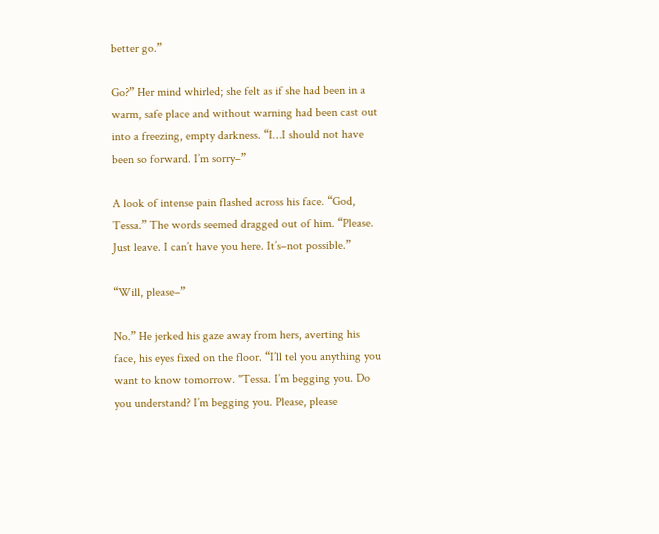better go.”

Go?” Her mind whirled; she felt as if she had been in a warm, safe place and without warning had been cast out into a freezing, empty darkness. “I…I should not have been so forward. I’m sorry–”

A look of intense pain flashed across his face. “God, Tessa.” The words seemed dragged out of him. “Please. Just leave. I can’t have you here. It’s–not possible.”

“Will, please–”

No.” He jerked his gaze away from hers, averting his face, his eyes fixed on the floor. “I’ll tel you anything you want to know tomorrow. "Tessa. I’m begging you. Do you understand? I’m begging you. Please, please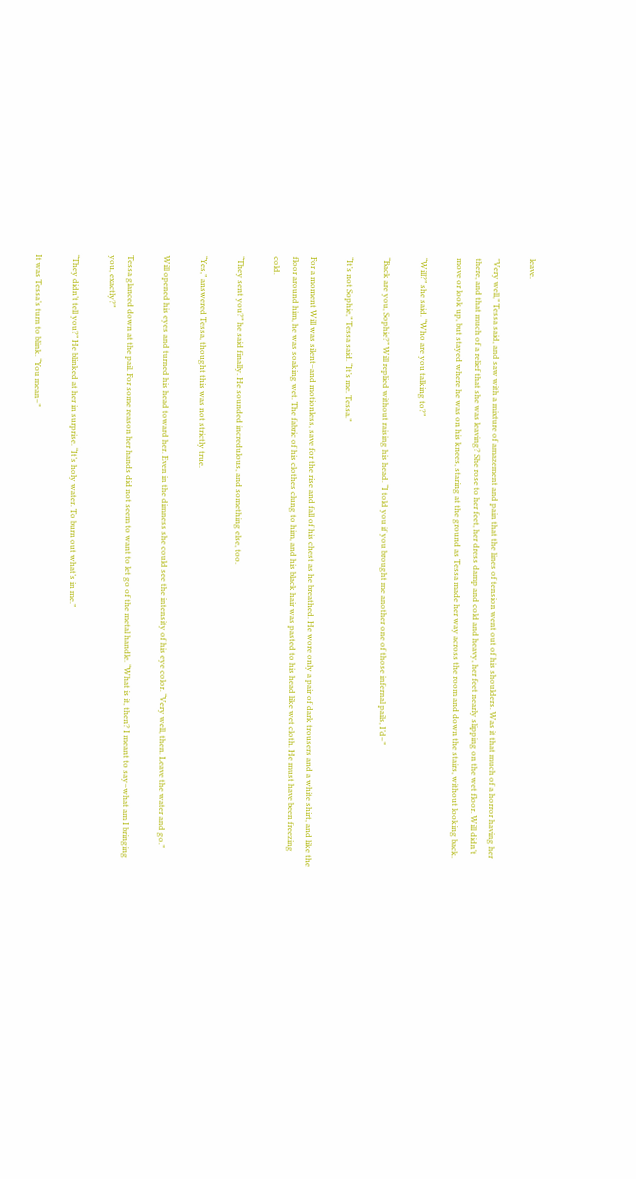leave.

"Very well,” Tessa said, and saw with a mixture of amazement and pain that the lines of tension went out of his shoulders. Was it that much of a horror having her there, and that much of a relief that she was leaving? She rose to her feet, her dress damp and cold and heavy, her feet nearly slipping on the wet floor. Will didn’t move or look up, but stayed where he was on his knees, staring at the ground as Tessa made her way across the room and down the stairs, without looking back.

“Will?” she said. “Who are you talking to?”

“Back are you, Sophie?” Will replied without raising his head. “I told you if you brought me another one of those infernal pails, I’d–”

“It’s not Sophie,” Tessa said. “It’s me. Tessa.”

For a moment Will was silent–and motionless, save for the rise and fall of his chest as he breathed. He wore only a pair of dark trousers and a white shirt, and like the floor around him, he was soaking wet. The fabric of his clothes clung to him, and his black hair was pasted to his head like wet cloth. He must have been freezing cold.

“They sent you?” he said finally. He sounded incredulous, and something else, too.

“Yes,” answered Tessa, thought this was not strictly true.

Will opened his eyes and turned his head toward her. Even in the dimness she could see the intensity of his eye color. “Very well, then. Leave the water and go.”

Tessa glanced down at the pail. For some reason her hands did not seem to want to let go of the metal handle. “What is it, then? I meant to say–what am I bringing you, exactly?”

“They didn’t tell you?” He blinked at her in surprise. “It’s holy water. To burn out what’s in me.”

It was Tessa’s turn to blink. “You mean–”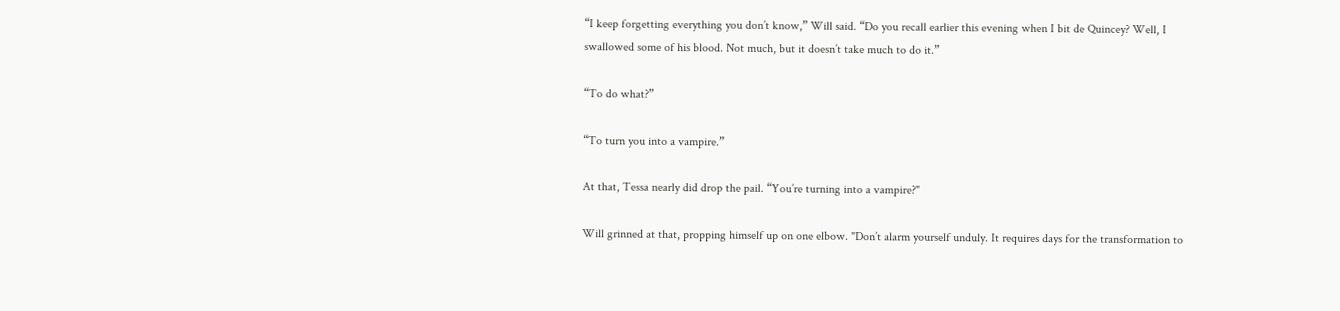“I keep forgetting everything you don’t know,” Will said. “Do you recall earlier this evening when I bit de Quincey? Well, I swallowed some of his blood. Not much, but it doesn’t take much to do it.”

“To do what?”

“To turn you into a vampire.”

At that, Tessa nearly did drop the pail. “You’re turning into a vampire?"

Will grinned at that, propping himself up on one elbow. "Don’t alarm yourself unduly. It requires days for the transformation to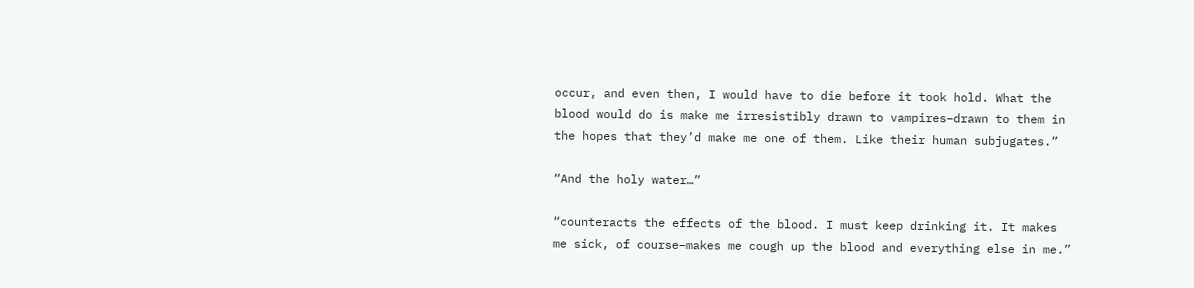occur, and even then, I would have to die before it took hold. What the blood would do is make me irresistibly drawn to vampires–drawn to them in the hopes that they’d make me one of them. Like their human subjugates.”

“And the holy water…”

“counteracts the effects of the blood. I must keep drinking it. It makes me sick, of course–makes me cough up the blood and everything else in me.”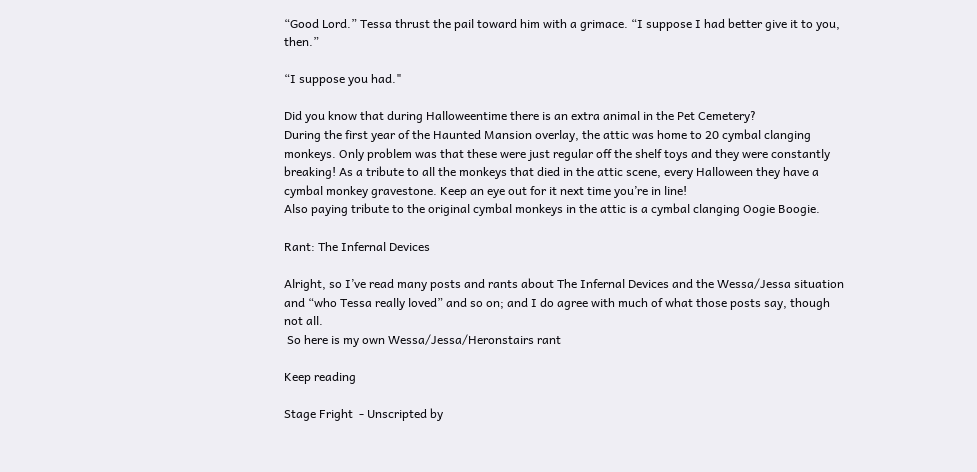“Good Lord.” Tessa thrust the pail toward him with a grimace. “I suppose I had better give it to you, then.”

“I suppose you had."

Did you know that during Halloweentime there is an extra animal in the Pet Cemetery?
During the first year of the Haunted Mansion overlay, the attic was home to 20 cymbal clanging monkeys. Only problem was that these were just regular off the shelf toys and they were constantly breaking! As a tribute to all the monkeys that died in the attic scene, every Halloween they have a cymbal monkey gravestone. Keep an eye out for it next time you’re in line!
Also paying tribute to the original cymbal monkeys in the attic is a cymbal clanging Oogie Boogie.

Rant: The Infernal Devices

Alright, so I’ve read many posts and rants about The Infernal Devices and the Wessa/Jessa situation and “who Tessa really loved” and so on; and I do agree with much of what those posts say, though not all.
 So here is my own Wessa/Jessa/Heronstairs rant

Keep reading

Stage Fright  - Unscripted by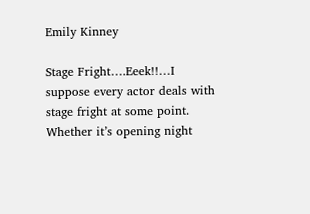Emily Kinney

Stage Fright….Eeek!!…I suppose every actor deals with stage fright at some point.  Whether it’s opening night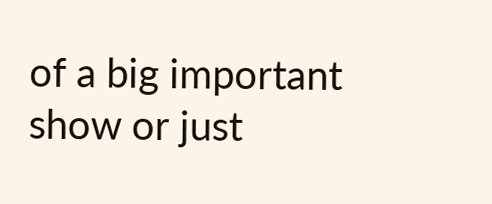of a big important show or just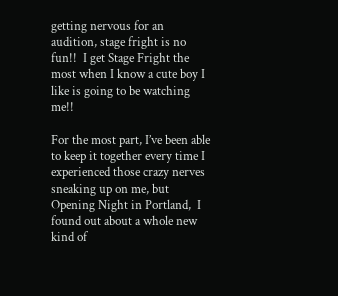getting nervous for an audition, stage fright is no fun!!  I get Stage Fright the most when I know a cute boy I like is going to be watching me!!

For the most part, I’ve been able to keep it together every time I experienced those crazy nerves sneaking up on me, but Opening Night in Portland,  I found out about a whole new kind of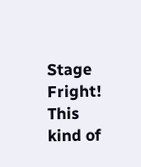Stage Fright!  This kind of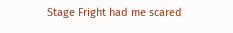Stage Fright had me scared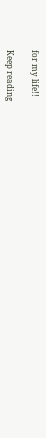for my life!!

Keep reading